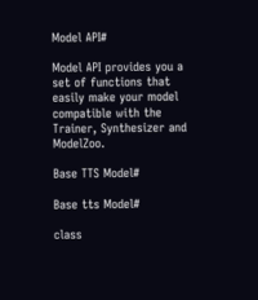Model API#

Model API provides you a set of functions that easily make your model compatible with the Trainer, Synthesizer and ModelZoo.

Base TTS Model#

Base tts Model#

class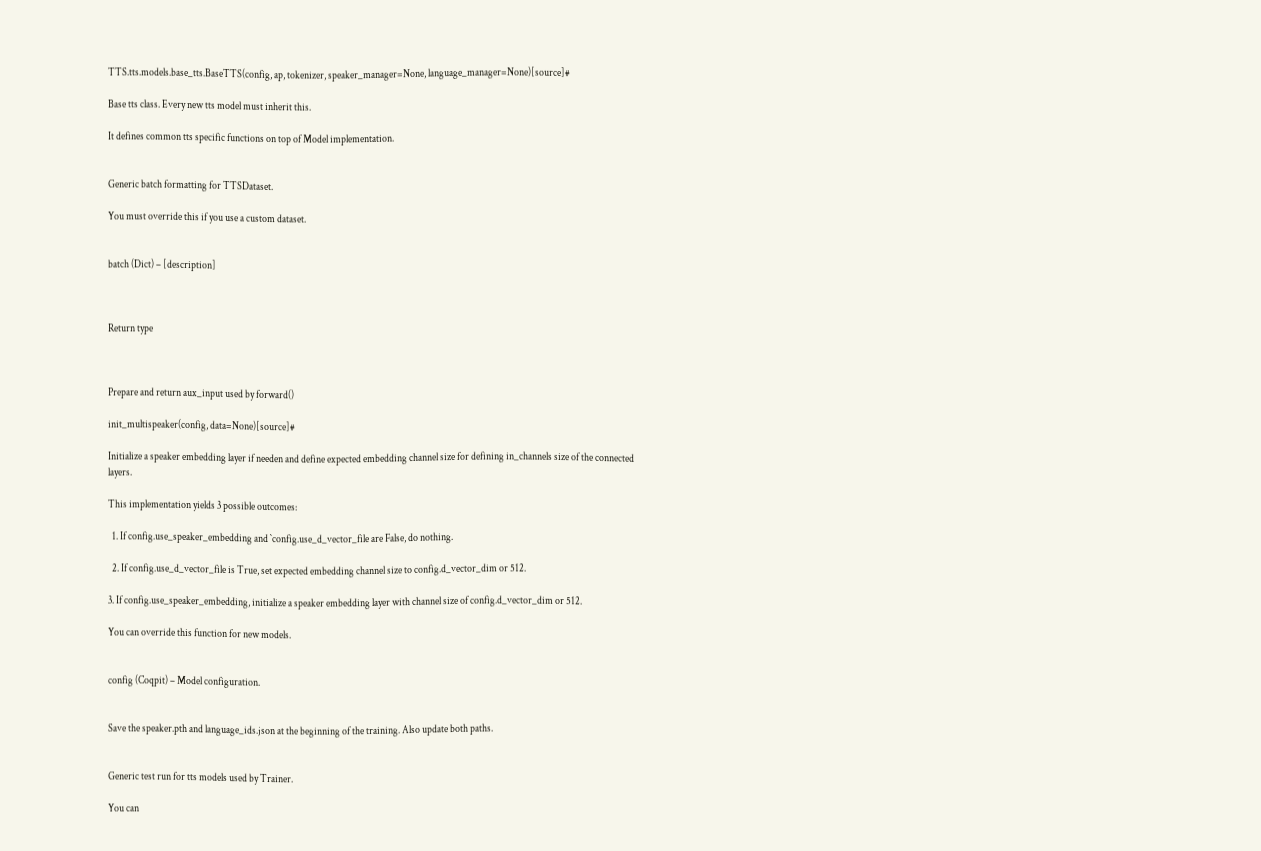TTS.tts.models.base_tts.BaseTTS(config, ap, tokenizer, speaker_manager=None, language_manager=None)[source]#

Base tts class. Every new tts model must inherit this.

It defines common tts specific functions on top of Model implementation.


Generic batch formatting for TTSDataset.

You must override this if you use a custom dataset.


batch (Dict) – [description]



Return type



Prepare and return aux_input used by forward()

init_multispeaker(config, data=None)[source]#

Initialize a speaker embedding layer if needen and define expected embedding channel size for defining in_channels size of the connected layers.

This implementation yields 3 possible outcomes:

  1. If config.use_speaker_embedding and `config.use_d_vector_file are False, do nothing.

  2. If config.use_d_vector_file is True, set expected embedding channel size to config.d_vector_dim or 512.

3. If config.use_speaker_embedding, initialize a speaker embedding layer with channel size of config.d_vector_dim or 512.

You can override this function for new models.


config (Coqpit) – Model configuration.


Save the speaker.pth and language_ids.json at the beginning of the training. Also update both paths.


Generic test run for tts models used by Trainer.

You can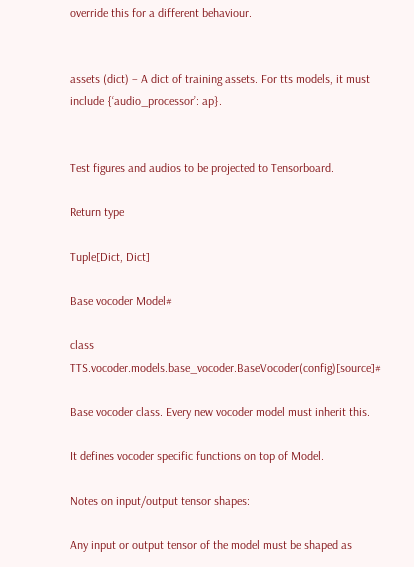override this for a different behaviour.


assets (dict) – A dict of training assets. For tts models, it must include {‘audio_processor’: ap}.


Test figures and audios to be projected to Tensorboard.

Return type

Tuple[Dict, Dict]

Base vocoder Model#

class TTS.vocoder.models.base_vocoder.BaseVocoder(config)[source]#

Base vocoder class. Every new vocoder model must inherit this.

It defines vocoder specific functions on top of Model.

Notes on input/output tensor shapes:

Any input or output tensor of the model must be shaped as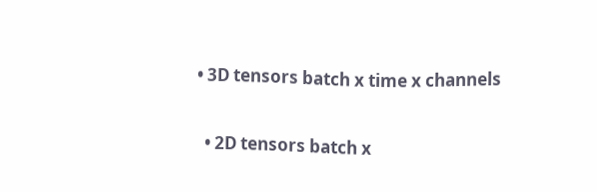• 3D tensors batch x time x channels

  • 2D tensors batch x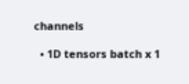channels

  • 1D tensors batch x 1